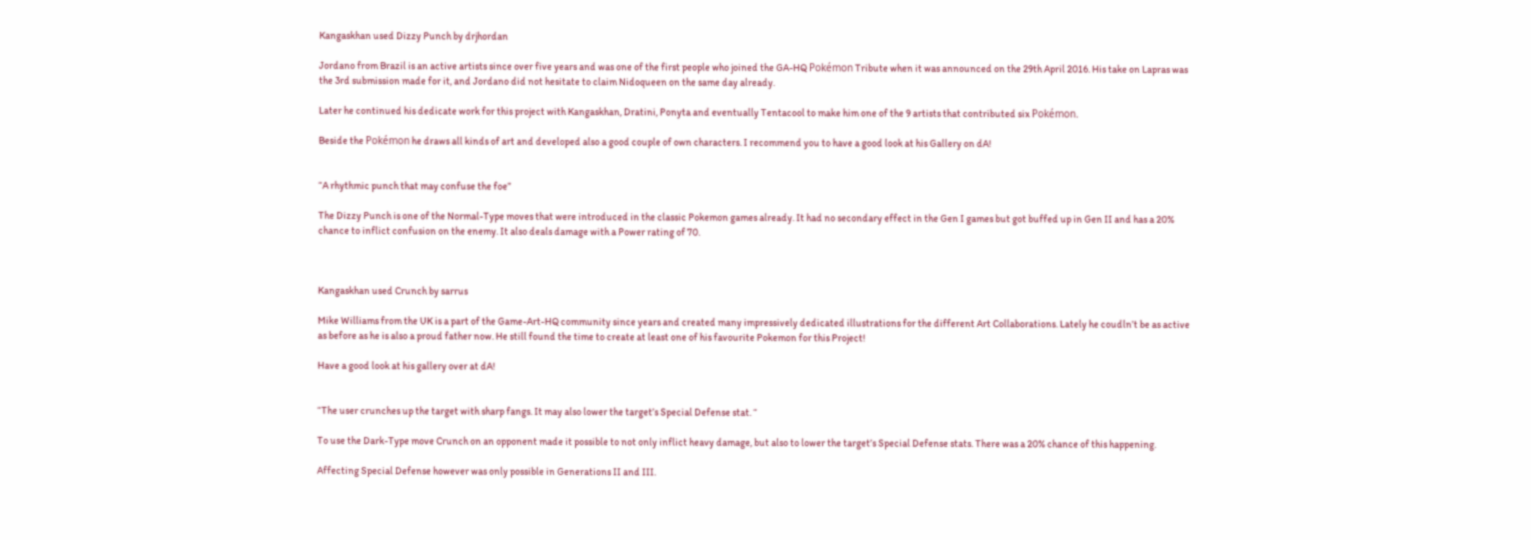Kangaskhan used Dizzy Punch by drjhordan

Jordano from Brazil is an active artists since over five years and was one of the first people who joined the GA-HQ Pokémon Tribute when it was announced on the 29th April 2016. His take on Lapras was the 3rd submission made for it, and Jordano did not hesitate to claim Nidoqueen on the same day already.

Later he continued his dedicate work for this project with Kangaskhan, Dratini, Ponyta and eventually Tentacool to make him one of the 9 artists that contributed six Pokémon.

Beside the Pokémon he draws all kinds of art and developed also a good couple of own characters. I recommend you to have a good look at his Gallery on dA!


“A rhythmic punch that may confuse the foe”

The Dizzy Punch is one of the Normal-Type moves that were introduced in the classic Pokemon games already. It had no secondary effect in the Gen I games but got buffed up in Gen II and has a 20% chance to inflict confusion on the enemy. It also deals damage with a Power rating of 70.



Kangaskhan used Crunch by sarrus

Mike Williams from the UK is a part of the Game-Art-HQ community since years and created many impressively dedicated illustrations for the different Art Collaborations. Lately he coudln’t be as active as before as he is also a proud father now. He still found the time to create at least one of his favourite Pokemon for this Project!

Have a good look at his gallery over at dA!


“The user crunches up the target with sharp fangs. It may also lower the target’s Special Defense stat. “

To use the Dark-Type move Crunch on an opponent made it possible to not only inflict heavy damage, but also to lower the target’s Special Defense stats. There was a 20% chance of this happening.

Affecting Special Defense however was only possible in Generations II and III.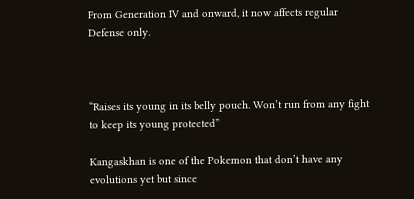From Generation IV and onward, it now affects regular Defense only.



“Raises its young in its belly pouch. Won’t run from any fight to keep its young protected”

Kangaskhan is one of the Pokemon that don’t have any evolutions yet but since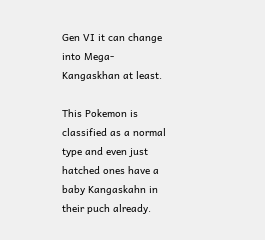Gen VI it can change into Mega-Kangaskhan at least.

This Pokemon is classified as a normal type and even just hatched ones have a baby Kangaskahn in their puch already.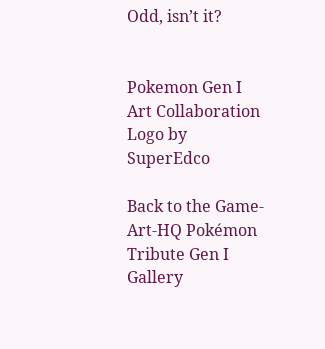Odd, isn’t it?


Pokemon Gen I Art Collaboration Logo by SuperEdco

Back to the Game-Art-HQ Pokémon Tribute Gen I Gallery